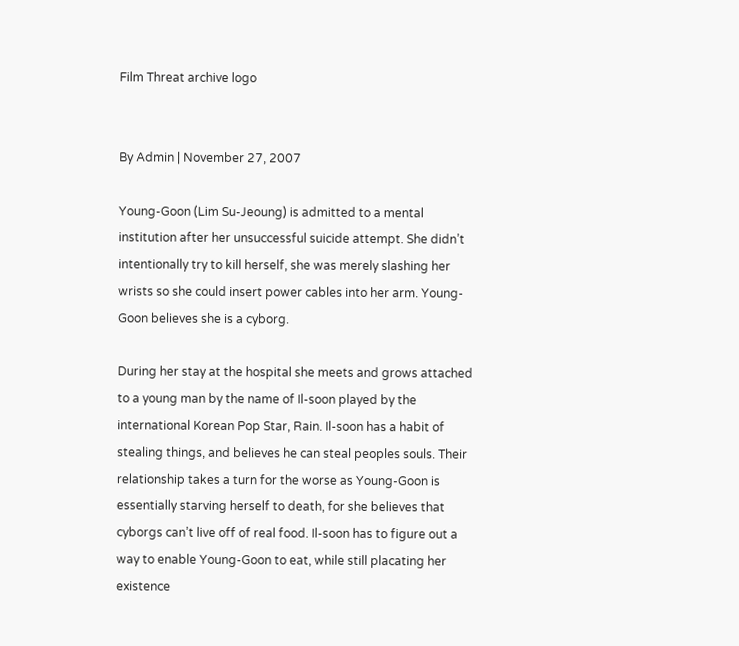Film Threat archive logo


By Admin | November 27, 2007

Young-Goon (Lim Su-Jeoung) is admitted to a mental institution after her unsuccessful suicide attempt. She didn’t intentionally try to kill herself, she was merely slashing her wrists so she could insert power cables into her arm. Young-Goon believes she is a cyborg.

During her stay at the hospital she meets and grows attached to a young man by the name of Il-soon played by the international Korean Pop Star, Rain. Il-soon has a habit of stealing things, and believes he can steal peoples souls. Their relationship takes a turn for the worse as Young-Goon is essentially starving herself to death, for she believes that cyborgs can’t live off of real food. Il-soon has to figure out a way to enable Young-Goon to eat, while still placating her existence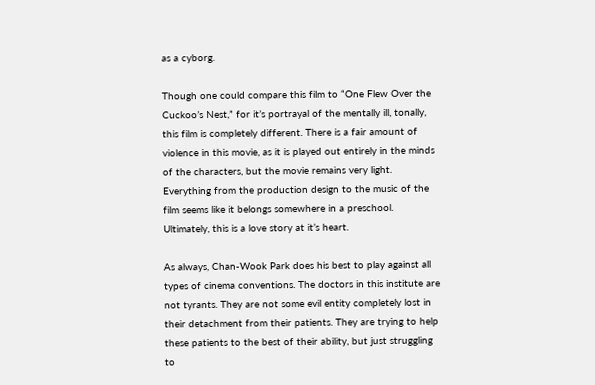as a cyborg.

Though one could compare this film to “One Flew Over the Cuckoo’s Nest,” for it’s portrayal of the mentally ill, tonally, this film is completely different. There is a fair amount of violence in this movie, as it is played out entirely in the minds of the characters, but the movie remains very light. Everything from the production design to the music of the film seems like it belongs somewhere in a preschool. Ultimately, this is a love story at it’s heart.

As always, Chan-Wook Park does his best to play against all types of cinema conventions. The doctors in this institute are not tyrants. They are not some evil entity completely lost in their detachment from their patients. They are trying to help these patients to the best of their ability, but just struggling to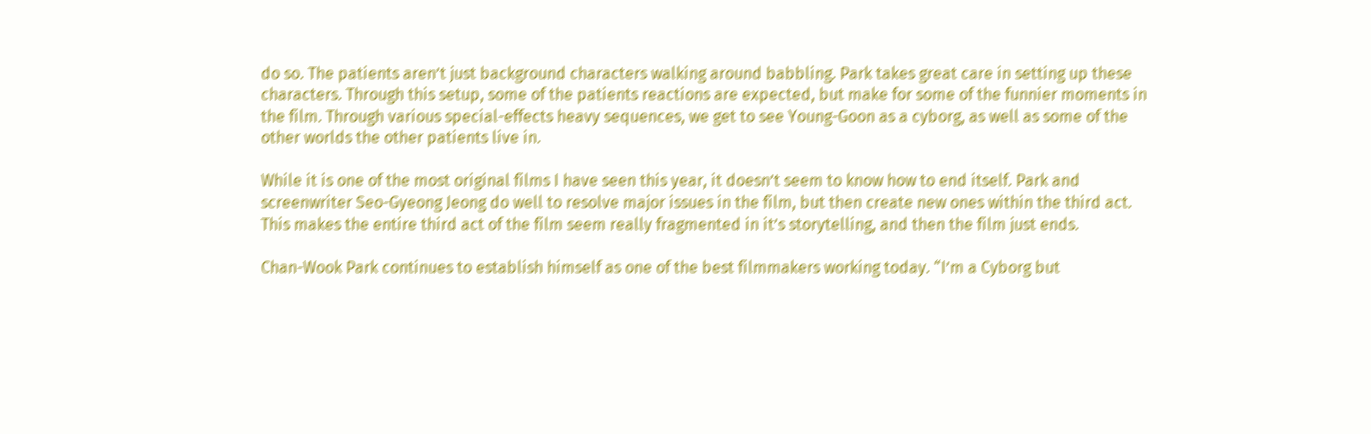do so. The patients aren’t just background characters walking around babbling. Park takes great care in setting up these characters. Through this setup, some of the patients reactions are expected, but make for some of the funnier moments in the film. Through various special-effects heavy sequences, we get to see Young-Goon as a cyborg, as well as some of the other worlds the other patients live in.

While it is one of the most original films I have seen this year, it doesn’t seem to know how to end itself. Park and screenwriter Seo-Gyeong Jeong do well to resolve major issues in the film, but then create new ones within the third act. This makes the entire third act of the film seem really fragmented in it’s storytelling, and then the film just ends.

Chan-Wook Park continues to establish himself as one of the best filmmakers working today. “I’m a Cyborg but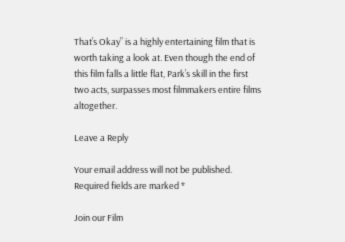That’s Okay” is a highly entertaining film that is worth taking a look at. Even though the end of this film falls a little flat, Park’s skill in the first two acts, surpasses most filmmakers entire films altogether.

Leave a Reply

Your email address will not be published. Required fields are marked *

Join our Film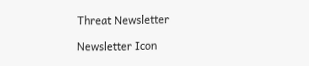Threat Newsletter

Newsletter Icon